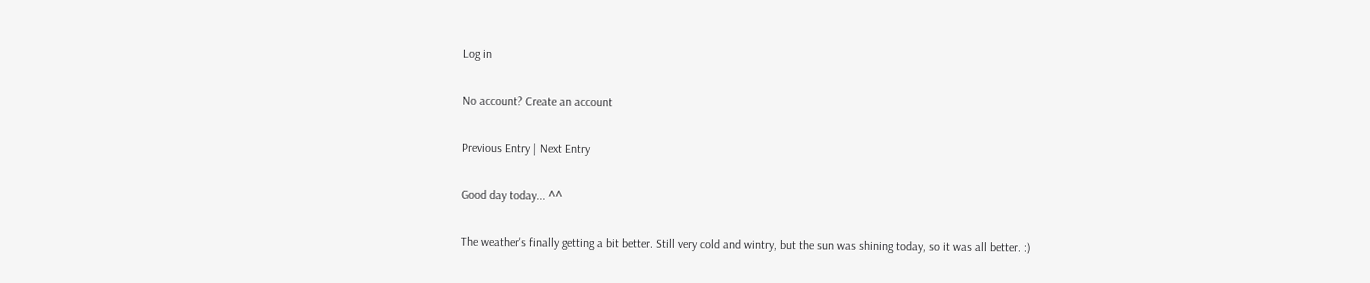Log in

No account? Create an account

Previous Entry | Next Entry

Good day today... ^^

The weather's finally getting a bit better. Still very cold and wintry, but the sun was shining today, so it was all better. :)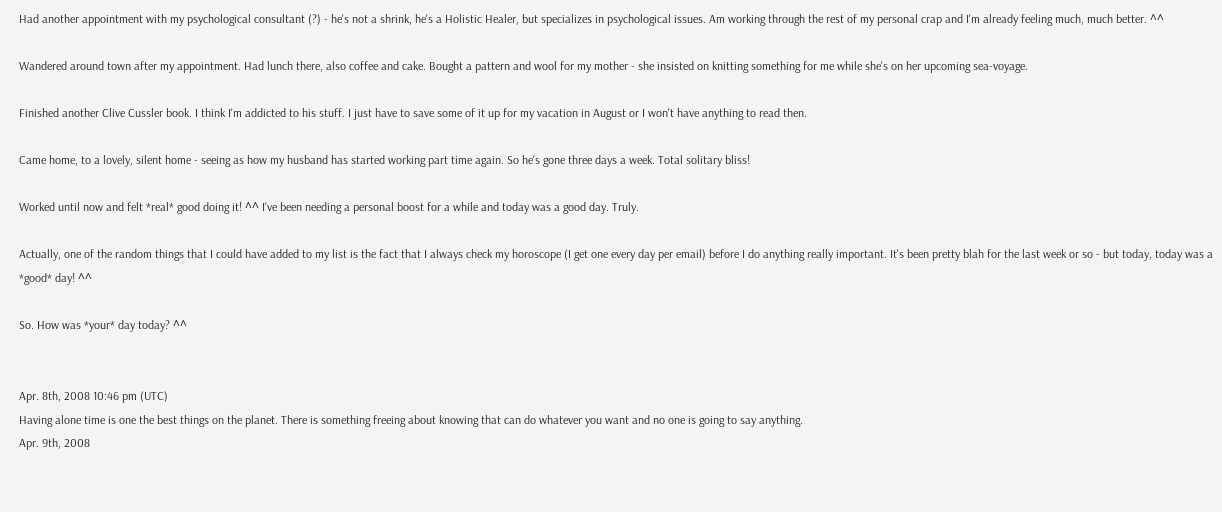Had another appointment with my psychological consultant (?) - he's not a shrink, he's a Holistic Healer, but specializes in psychological issues. Am working through the rest of my personal crap and I'm already feeling much, much better. ^^

Wandered around town after my appointment. Had lunch there, also coffee and cake. Bought a pattern and wool for my mother - she insisted on knitting something for me while she's on her upcoming sea-voyage.

Finished another Clive Cussler book. I think I'm addicted to his stuff. I just have to save some of it up for my vacation in August or I won't have anything to read then.

Came home, to a lovely, silent home - seeing as how my husband has started working part time again. So he's gone three days a week. Total solitary bliss!

Worked until now and felt *real* good doing it! ^^ I've been needing a personal boost for a while and today was a good day. Truly.

Actually, one of the random things that I could have added to my list is the fact that I always check my horoscope (I get one every day per email) before I do anything really important. It's been pretty blah for the last week or so - but today, today was a *good* day! ^^

So. How was *your* day today? ^^


Apr. 8th, 2008 10:46 pm (UTC)
Having alone time is one the best things on the planet. There is something freeing about knowing that can do whatever you want and no one is going to say anything.
Apr. 9th, 2008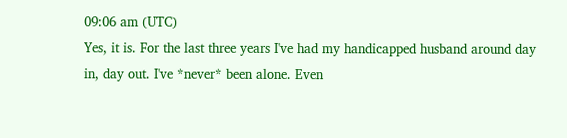09:06 am (UTC)
Yes, it is. For the last three years I've had my handicapped husband around day in, day out. I've *never* been alone. Even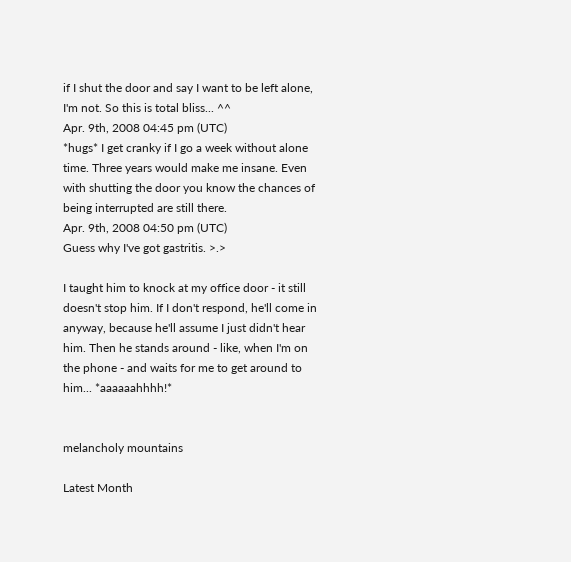if I shut the door and say I want to be left alone, I'm not. So this is total bliss... ^^
Apr. 9th, 2008 04:45 pm (UTC)
*hugs* I get cranky if I go a week without alone time. Three years would make me insane. Even with shutting the door you know the chances of being interrupted are still there.
Apr. 9th, 2008 04:50 pm (UTC)
Guess why I've got gastritis. >.>

I taught him to knock at my office door - it still doesn't stop him. If I don't respond, he'll come in anyway, because he'll assume I just didn't hear him. Then he stands around - like, when I'm on the phone - and waits for me to get around to him... *aaaaaahhhh!*


melancholy mountains

Latest Month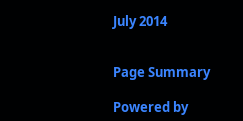July 2014


Page Summary

Powered by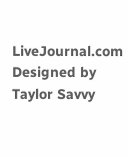LiveJournal.com
Designed by Taylor Savvy